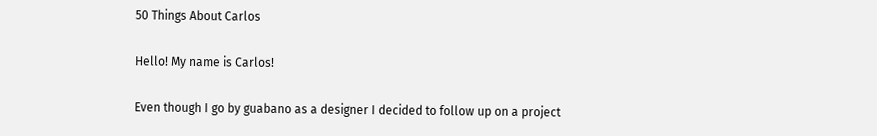50 Things About Carlos

Hello! My name is Carlos!

Even though I go by guabano as a designer I decided to follow up on a project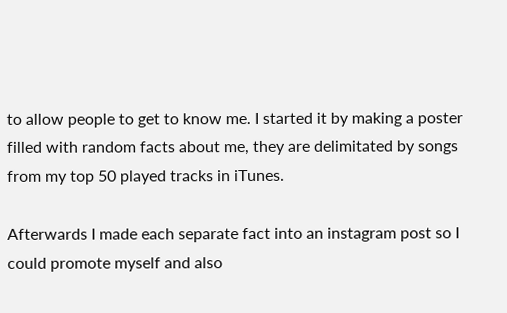to allow people to get to know me. I started it by making a poster filled with random facts about me, they are delimitated by songs from my top 50 played tracks in iTunes.

Afterwards I made each separate fact into an instagram post so I could promote myself and also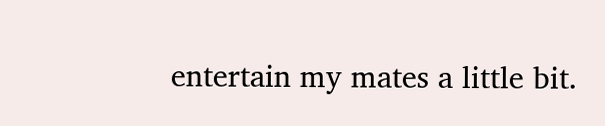entertain my mates a little bit.